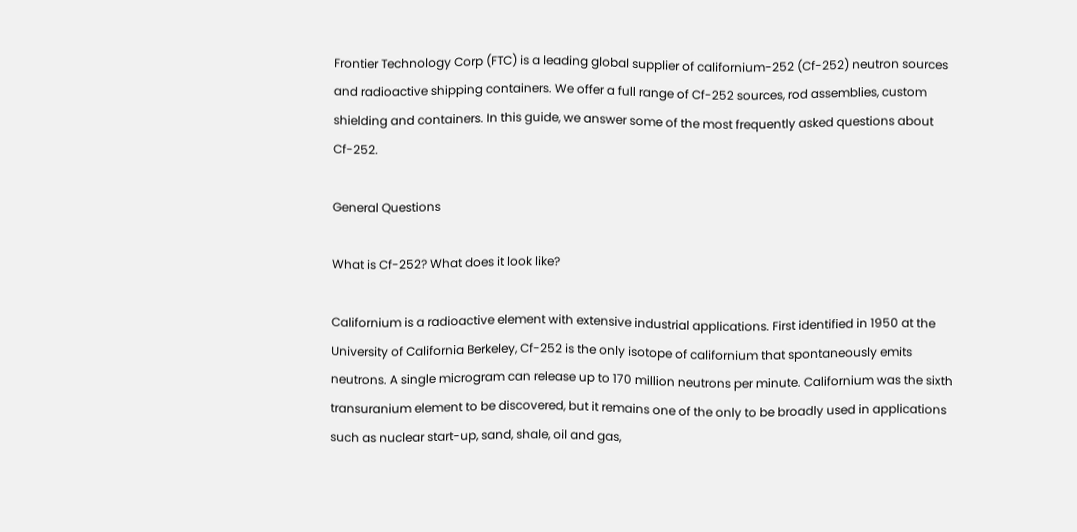Frontier Technology Corp (FTC) is a leading global supplier of californium-252 (Cf-252) neutron sources and radioactive shipping containers. We offer a full range of Cf-252 sources, rod assemblies, custom shielding and containers. In this guide, we answer some of the most frequently asked questions about Cf-252.

General Questions

What is Cf-252? What does it look like?

Californium is a radioactive element with extensive industrial applications. First identified in 1950 at the University of California Berkeley, Cf-252 is the only isotope of californium that spontaneously emits neutrons. A single microgram can release up to 170 million neutrons per minute. Californium was the sixth transuranium element to be discovered, but it remains one of the only to be broadly used in applications such as nuclear start-up, sand, shale, oil and gas,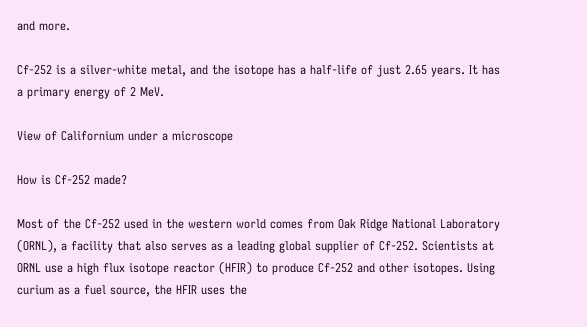and more.

Cf-252 is a silver-white metal, and the isotope has a half-life of just 2.65 years. It has a primary energy of 2 MeV.

View of Californium under a microscope

How is Cf-252 made?

Most of the Cf-252 used in the western world comes from Oak Ridge National Laboratory (ORNL), a facility that also serves as a leading global supplier of Cf-252. Scientists at ORNL use a high flux isotope reactor (HFIR) to produce Cf-252 and other isotopes. Using curium as a fuel source, the HFIR uses the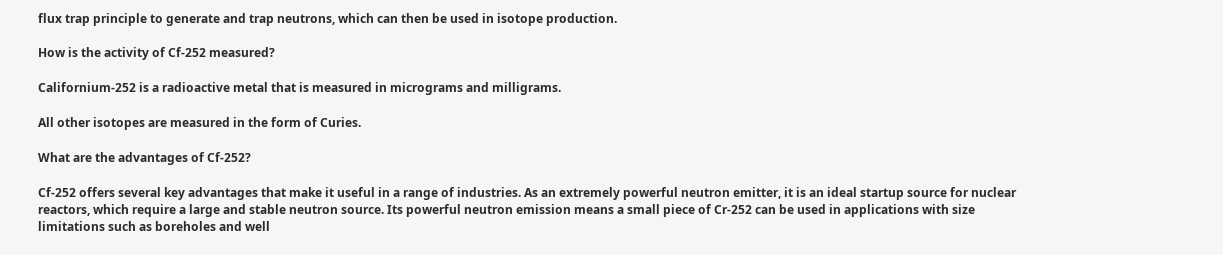flux trap principle to generate and trap neutrons, which can then be used in isotope production.

How is the activity of Cf-252 measured?

Californium-252 is a radioactive metal that is measured in micrograms and milligrams.

All other isotopes are measured in the form of Curies.

What are the advantages of Cf-252?

Cf-252 offers several key advantages that make it useful in a range of industries. As an extremely powerful neutron emitter, it is an ideal startup source for nuclear reactors, which require a large and stable neutron source. Its powerful neutron emission means a small piece of Cr-252 can be used in applications with size limitations such as boreholes and well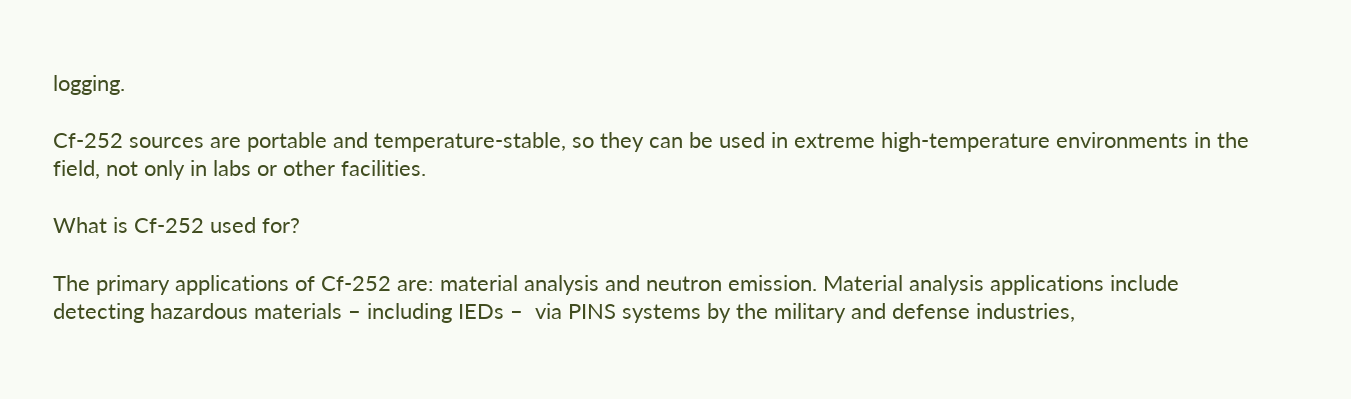logging.

Cf-252 sources are portable and temperature-stable, so they can be used in extreme high-temperature environments in the field, not only in labs or other facilities.

What is Cf-252 used for?

The primary applications of Cf-252 are: material analysis and neutron emission. Material analysis applications include detecting hazardous materials – including IEDs –  via PINS systems by the military and defense industries,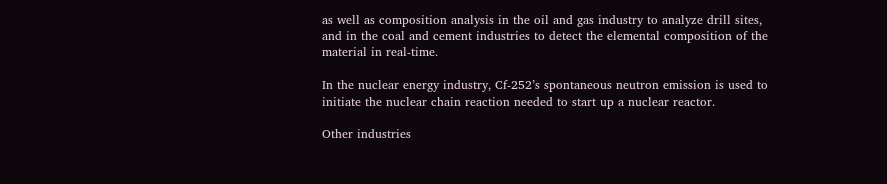as well as composition analysis in the oil and gas industry to analyze drill sites, and in the coal and cement industries to detect the elemental composition of the material in real-time.

In the nuclear energy industry, Cf-252’s spontaneous neutron emission is used to initiate the nuclear chain reaction needed to start up a nuclear reactor.

Other industries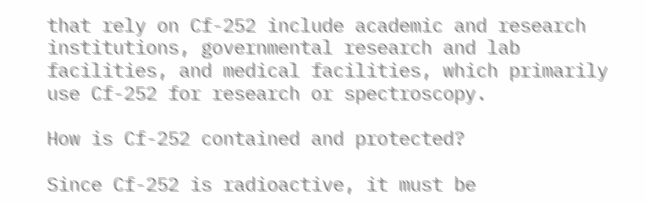that rely on Cf-252 include academic and research institutions, governmental research and lab facilities, and medical facilities, which primarily use Cf-252 for research or spectroscopy.

How is Cf-252 contained and protected?

Since Cf-252 is radioactive, it must be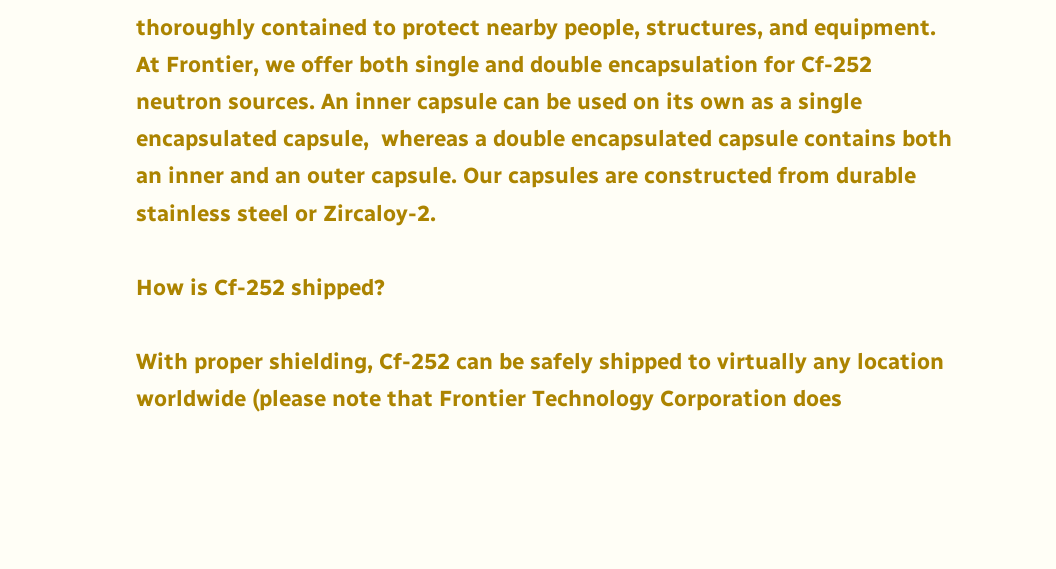thoroughly contained to protect nearby people, structures, and equipment. At Frontier, we offer both single and double encapsulation for Cf-252 neutron sources. An inner capsule can be used on its own as a single encapsulated capsule,  whereas a double encapsulated capsule contains both an inner and an outer capsule. Our capsules are constructed from durable stainless steel or Zircaloy-2.

How is Cf-252 shipped?

With proper shielding, Cf-252 can be safely shipped to virtually any location worldwide (please note that Frontier Technology Corporation does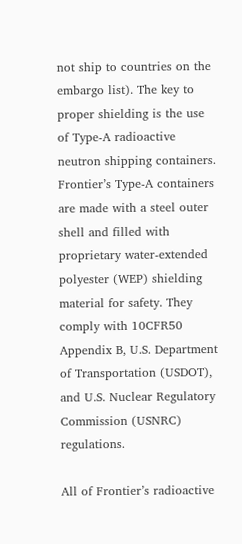not ship to countries on the embargo list). The key to proper shielding is the use of Type-A radioactive neutron shipping containers. Frontier’s Type-A containers are made with a steel outer shell and filled with proprietary water-extended polyester (WEP) shielding material for safety. They comply with 10CFR50 Appendix B, U.S. Department of Transportation (USDOT), and U.S. Nuclear Regulatory Commission (USNRC) regulations.

All of Frontier’s radioactive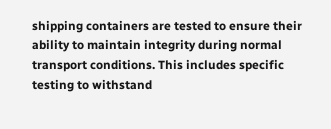shipping containers are tested to ensure their ability to maintain integrity during normal transport conditions. This includes specific testing to withstand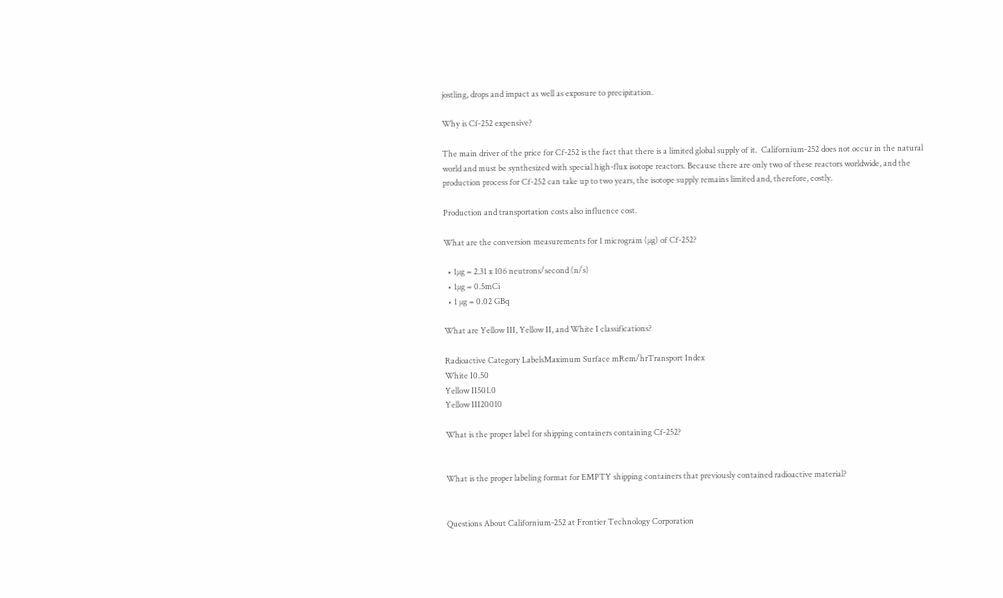jostling, drops and impact as well as exposure to precipitation.

Why is Cf-252 expensive?

The main driver of the price for Cf-252 is the fact that there is a limited global supply of it.  Californium-252 does not occur in the natural world and must be synthesized with special high-flux isotope reactors. Because there are only two of these reactors worldwide, and the production process for Cf-252 can take up to two years, the isotope supply remains limited and, therefore, costly.

Production and transportation costs also influence cost.

What are the conversion measurements for 1 microgram (µg) of Cf-252?

  • 1µg = 2.31 x 106 neutrons/second (n/s)
  • 1µg = 0.5mCi
  • 1 µg = 0.02 GBq

What are Yellow III, Yellow II, and White I classifications?

Radioactive Category LabelsMaximum Surface mRem/hrTransport Index
White I0.50
Yellow II501.0
Yellow III20010

What is the proper label for shipping containers containing Cf-252?


What is the proper labeling format for EMPTY shipping containers that previously contained radioactive material?


Questions About Californium-252 at Frontier Technology Corporation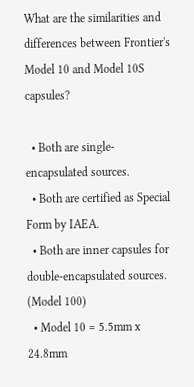What are the similarities and differences between Frontier's Model 10 and Model 10S capsules?

  • Both are single-encapsulated sources.
  • Both are certified as Special Form by IAEA.
  • Both are inner capsules for double-encapsulated sources. (Model 100)
  • Model 10 = 5.5mm x 24.8mm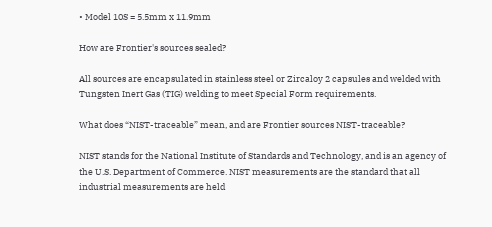• Model 10S = 5.5mm x 11.9mm

How are Frontier's sources sealed?

All sources are encapsulated in stainless steel or Zircaloy 2 capsules and welded with Tungsten Inert Gas (TIG) welding to meet Special Form requirements.

What does “NIST-traceable” mean, and are Frontier sources NIST-traceable?

NIST stands for the National Institute of Standards and Technology, and is an agency of the U.S. Department of Commerce. NIST measurements are the standard that all industrial measurements are held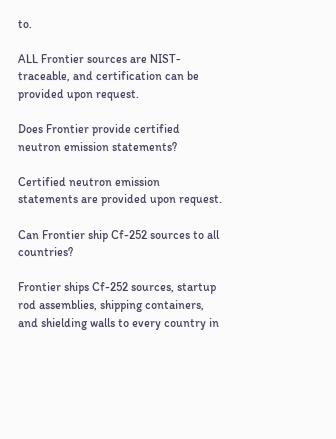to.

ALL Frontier sources are NIST-traceable, and certification can be provided upon request.

Does Frontier provide certified neutron emission statements?

Certified neutron emission statements are provided upon request.

Can Frontier ship Cf-252 sources to all countries?

Frontier ships Cf-252 sources, startup rod assemblies, shipping containers, and shielding walls to every country in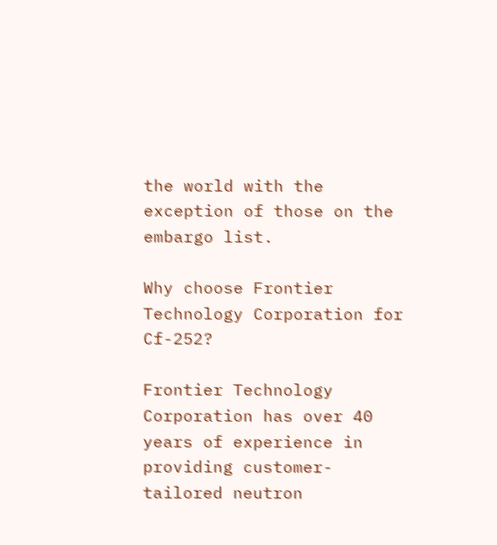the world with the exception of those on the embargo list.

Why choose Frontier Technology Corporation for Cf-252?

Frontier Technology Corporation has over 40 years of experience in providing customer-tailored neutron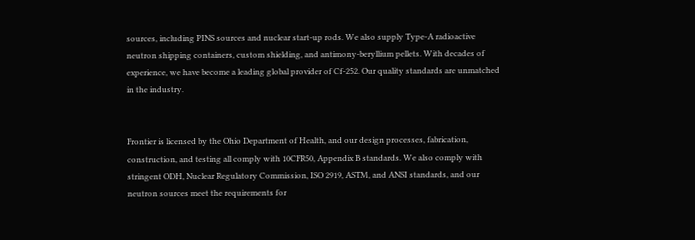sources, including PINS sources and nuclear start-up rods. We also supply Type-A radioactive neutron shipping containers, custom shielding, and antimony-beryllium pellets. With decades of experience, we have become a leading global provider of Cf-252. Our quality standards are unmatched in the industry.


Frontier is licensed by the Ohio Department of Health, and our design processes, fabrication, construction, and testing all comply with 10CFR50, Appendix B standards. We also comply with stringent ODH, Nuclear Regulatory Commission, ISO 2919, ASTM, and ANSI standards, and our neutron sources meet the requirements for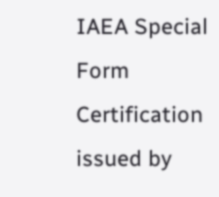IAEA Special Form Certification issued by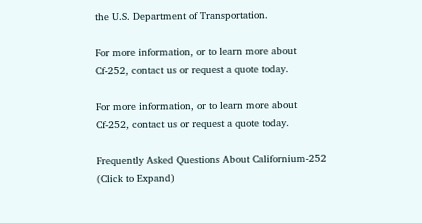the U.S. Department of Transportation.

For more information, or to learn more about Cf-252, contact us or request a quote today.

For more information, or to learn more about Cf-252, contact us or request a quote today.

Frequently Asked Questions About Californium-252
(Click to Expand)